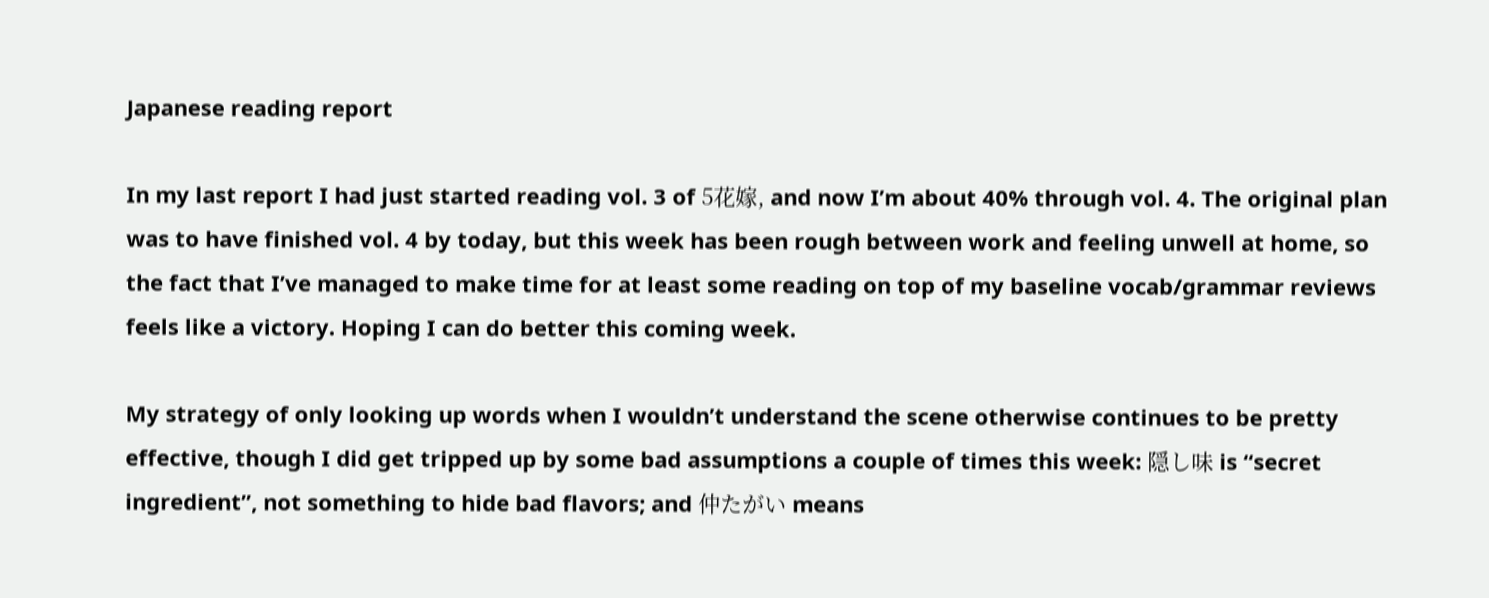Japanese reading report

In my last report I had just started reading vol. 3 of 5花嫁, and now I’m about 40% through vol. 4. The original plan was to have finished vol. 4 by today, but this week has been rough between work and feeling unwell at home, so the fact that I’ve managed to make time for at least some reading on top of my baseline vocab/grammar reviews feels like a victory. Hoping I can do better this coming week.

My strategy of only looking up words when I wouldn’t understand the scene otherwise continues to be pretty effective, though I did get tripped up by some bad assumptions a couple of times this week: 隠し味 is “secret ingredient”, not something to hide bad flavors; and 仲たがい means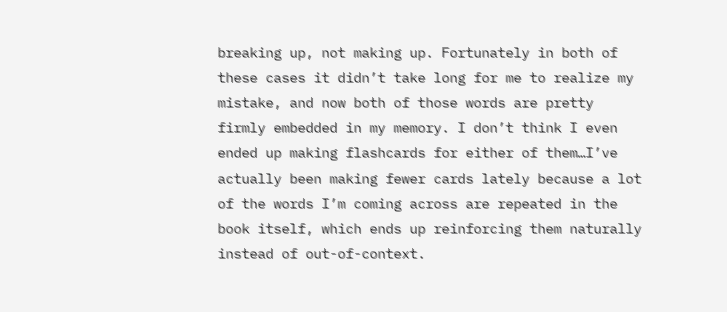breaking up, not making up. Fortunately in both of these cases it didn’t take long for me to realize my mistake, and now both of those words are pretty firmly embedded in my memory. I don’t think I even ended up making flashcards for either of them…I’ve actually been making fewer cards lately because a lot of the words I’m coming across are repeated in the book itself, which ends up reinforcing them naturally instead of out-of-context.